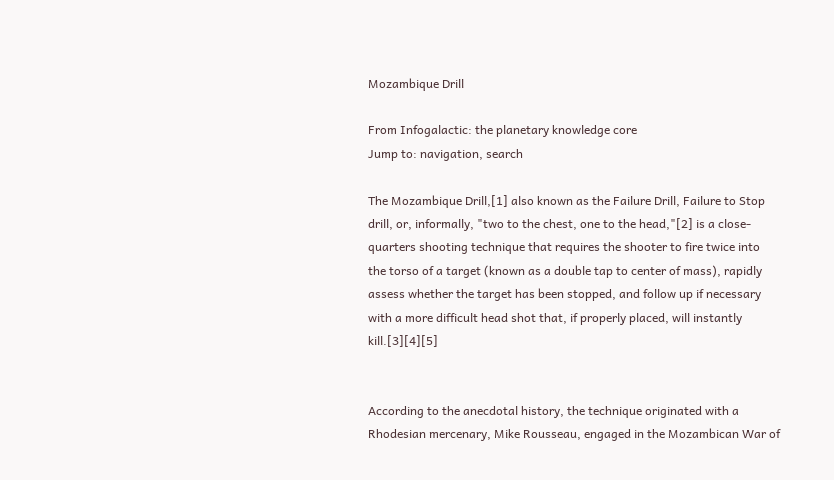Mozambique Drill

From Infogalactic: the planetary knowledge core
Jump to: navigation, search

The Mozambique Drill,[1] also known as the Failure Drill, Failure to Stop drill, or, informally, "two to the chest, one to the head,"[2] is a close-quarters shooting technique that requires the shooter to fire twice into the torso of a target (known as a double tap to center of mass), rapidly assess whether the target has been stopped, and follow up if necessary with a more difficult head shot that, if properly placed, will instantly kill.[3][4][5]


According to the anecdotal history, the technique originated with a Rhodesian mercenary, Mike Rousseau, engaged in the Mozambican War of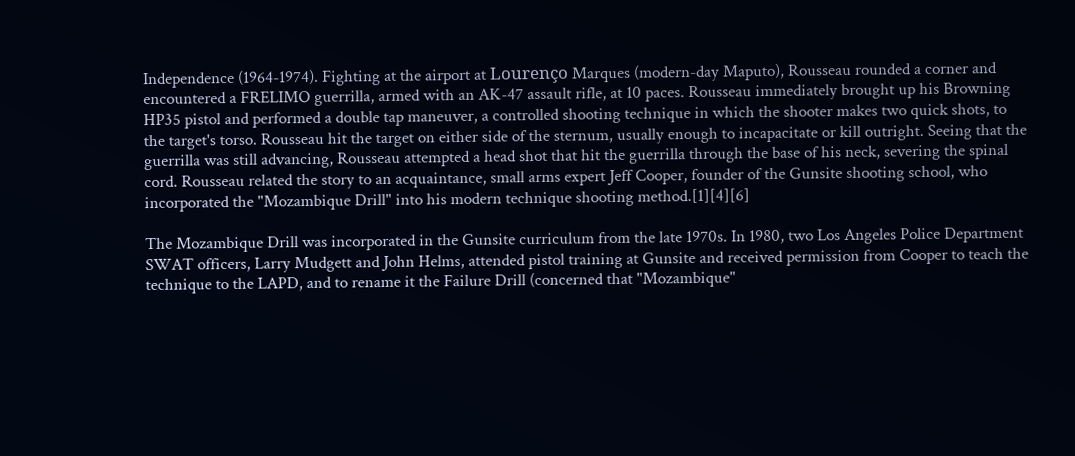Independence (1964-1974). Fighting at the airport at Lourenço Marques (modern-day Maputo), Rousseau rounded a corner and encountered a FRELIMO guerrilla, armed with an AK-47 assault rifle, at 10 paces. Rousseau immediately brought up his Browning HP35 pistol and performed a double tap maneuver, a controlled shooting technique in which the shooter makes two quick shots, to the target's torso. Rousseau hit the target on either side of the sternum, usually enough to incapacitate or kill outright. Seeing that the guerrilla was still advancing, Rousseau attempted a head shot that hit the guerrilla through the base of his neck, severing the spinal cord. Rousseau related the story to an acquaintance, small arms expert Jeff Cooper, founder of the Gunsite shooting school, who incorporated the "Mozambique Drill" into his modern technique shooting method.[1][4][6]

The Mozambique Drill was incorporated in the Gunsite curriculum from the late 1970s. In 1980, two Los Angeles Police Department SWAT officers, Larry Mudgett and John Helms, attended pistol training at Gunsite and received permission from Cooper to teach the technique to the LAPD, and to rename it the Failure Drill (concerned that "Mozambique"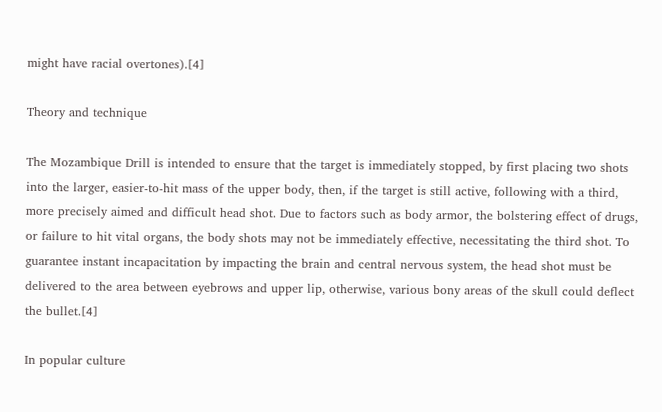might have racial overtones).[4]

Theory and technique

The Mozambique Drill is intended to ensure that the target is immediately stopped, by first placing two shots into the larger, easier-to-hit mass of the upper body, then, if the target is still active, following with a third, more precisely aimed and difficult head shot. Due to factors such as body armor, the bolstering effect of drugs, or failure to hit vital organs, the body shots may not be immediately effective, necessitating the third shot. To guarantee instant incapacitation by impacting the brain and central nervous system, the head shot must be delivered to the area between eyebrows and upper lip, otherwise, various bony areas of the skull could deflect the bullet.[4]

In popular culture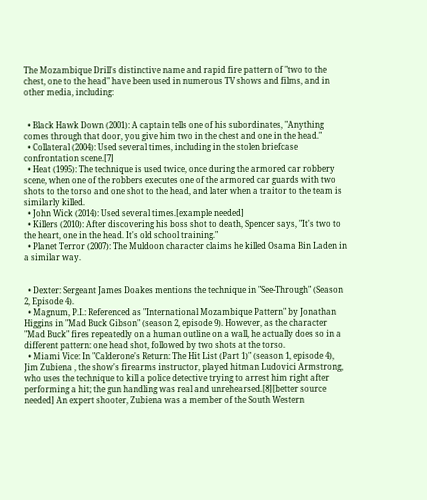The Mozambique Drill's distinctive name and rapid fire pattern of "two to the chest, one to the head" have been used in numerous TV shows and films, and in other media, including:


  • Black Hawk Down (2001): A captain tells one of his subordinates, "Anything comes through that door, you give him two in the chest and one in the head."
  • Collateral (2004): Used several times, including in the stolen briefcase confrontation scene.[7]
  • Heat (1995): The technique is used twice, once during the armored car robbery scene, when one of the robbers executes one of the armored car guards with two shots to the torso and one shot to the head, and later when a traitor to the team is similarly killed.
  • John Wick (2014): Used several times.[example needed]
  • Killers (2010): After discovering his boss shot to death, Spencer says, "It's two to the heart, one in the head. It's old school training."
  • Planet Terror (2007): The Muldoon character claims he killed Osama Bin Laden in a similar way.


  • Dexter: Sergeant James Doakes mentions the technique in "See-Through" (Season 2, Episode 4).
  • Magnum, P.I.: Referenced as "International Mozambique Pattern" by Jonathan Higgins in "Mad Buck Gibson" (season 2, episode 9). However, as the character "Mad Buck" fires repeatedly on a human outline on a wall, he actually does so in a different pattern: one head shot, followed by two shots at the torso.
  • Miami Vice: In "Calderone's Return: The Hit List (Part 1)" (season 1, episode 4), Jim Zubiena , the show's firearms instructor, played hitman Ludovici Armstrong, who uses the technique to kill a police detective trying to arrest him right after performing a hit; the gun handling was real and unrehearsed.[8][better source needed] An expert shooter, Zubiena was a member of the South Western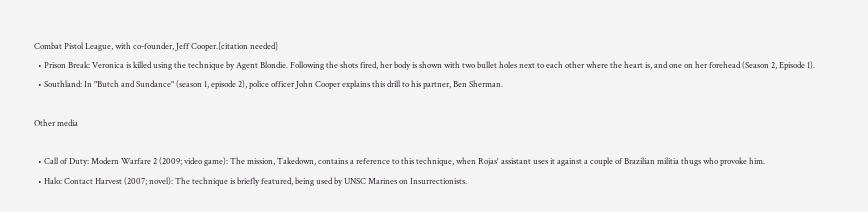Combat Pistol League, with co-founder, Jeff Cooper.[citation needed]
  • Prison Break: Veronica is killed using the technique by Agent Blondie. Following the shots fired, her body is shown with two bullet holes next to each other where the heart is, and one on her forehead (Season 2, Episode 1).
  • Southland: In "Butch and Sundance" (season 1, episode 2), police officer John Cooper explains this drill to his partner, Ben Sherman.

Other media

  • Call of Duty: Modern Warfare 2 (2009; video game): The mission, Takedown, contains a reference to this technique, when Rojas' assistant uses it against a couple of Brazilian militia thugs who provoke him.
  • Halo: Contact Harvest (2007; novel): The technique is briefly featured, being used by UNSC Marines on Insurrectionists.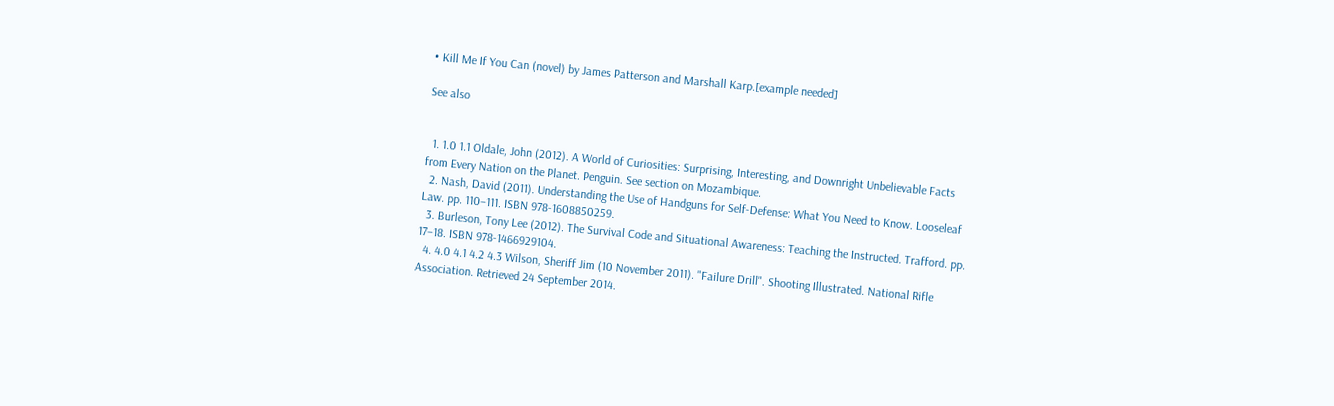• Kill Me If You Can (novel) by James Patterson and Marshall Karp.[example needed]

See also


  1. 1.0 1.1 Oldale, John (2012). A World of Curiosities: Surprising, Interesting, and Downright Unbelievable Facts from Every Nation on the Planet. Penguin. See section on Mozambique.
  2. Nash, David (2011). Understanding the Use of Handguns for Self-Defense: What You Need to Know. Looseleaf Law. pp. 110–111. ISBN 978-1608850259.
  3. Burleson, Tony Lee (2012). The Survival Code and Situational Awareness: Teaching the Instructed. Trafford. pp. 17–18. ISBN 978-1466929104.
  4. 4.0 4.1 4.2 4.3 Wilson, Sheriff Jim (10 November 2011). "Failure Drill". Shooting Illustrated. National Rifle Association. Retrieved 24 September 2014.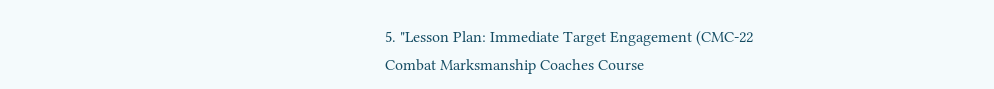5. "Lesson Plan: Immediate Target Engagement (CMC-22 Combat Marksmanship Coaches Course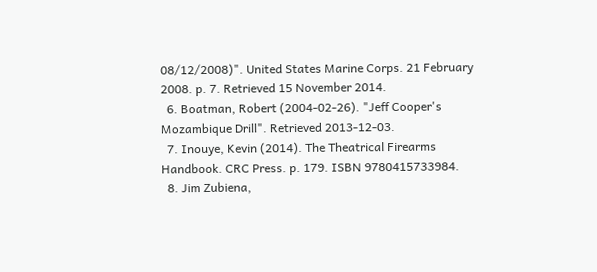08/12/2008)". United States Marine Corps. 21 February 2008. p. 7. Retrieved 15 November 2014.
  6. Boatman, Robert (2004-02-26). "Jeff Cooper's Mozambique Drill". Retrieved 2013-12-03.
  7. Inouye, Kevin (2014). The Theatrical Firearms Handbook. CRC Press. p. 179. ISBN 9780415733984.
  8. Jim Zubiena,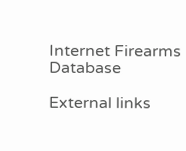Internet Firearms Database

External links